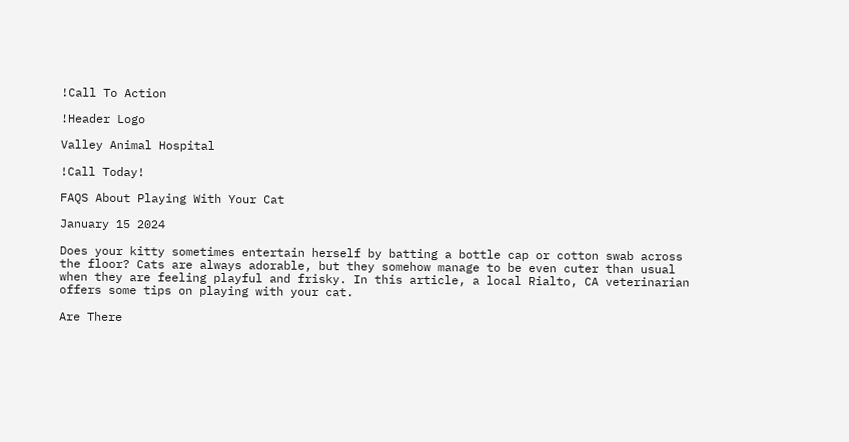!Call To Action

!Header Logo

Valley Animal Hospital

!Call Today!

FAQS About Playing With Your Cat

January 15 2024

Does your kitty sometimes entertain herself by batting a bottle cap or cotton swab across the floor? Cats are always adorable, but they somehow manage to be even cuter than usual when they are feeling playful and frisky. In this article, a local Rialto, CA veterinarian offers some tips on playing with your cat.

Are There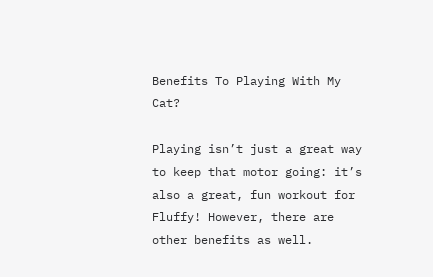Benefits To Playing With My Cat?

Playing isn’t just a great way to keep that motor going: it’s also a great, fun workout for Fluffy! However, there are other benefits as well.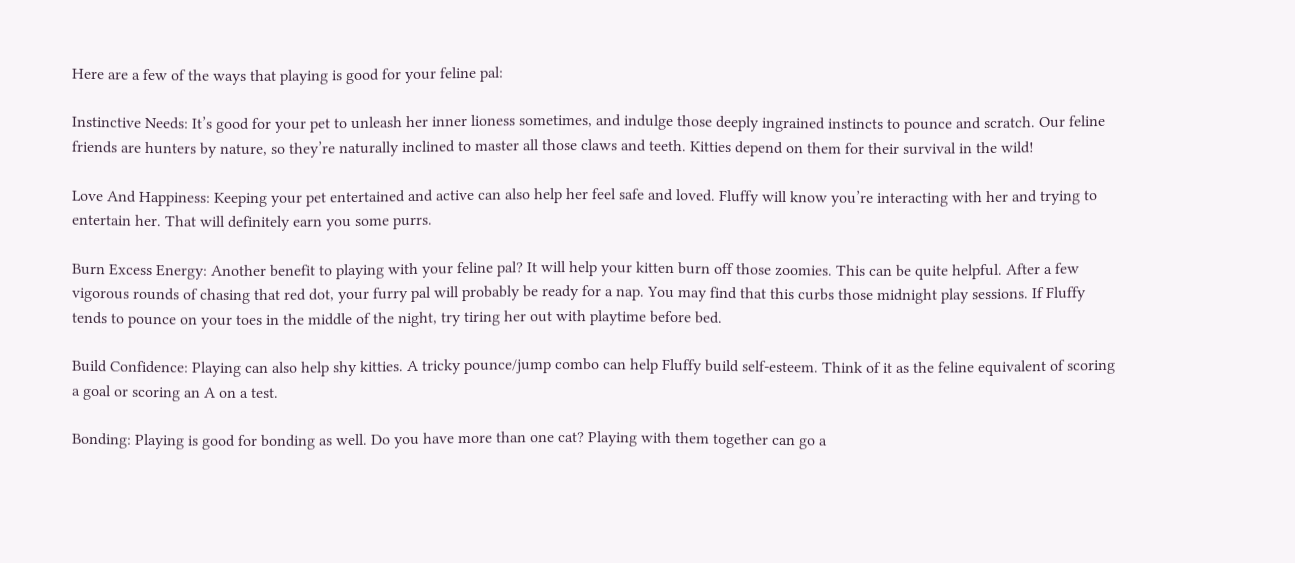Here are a few of the ways that playing is good for your feline pal:

Instinctive Needs: It’s good for your pet to unleash her inner lioness sometimes, and indulge those deeply ingrained instincts to pounce and scratch. Our feline friends are hunters by nature, so they’re naturally inclined to master all those claws and teeth. Kitties depend on them for their survival in the wild!

Love And Happiness: Keeping your pet entertained and active can also help her feel safe and loved. Fluffy will know you’re interacting with her and trying to entertain her. That will definitely earn you some purrs.

Burn Excess Energy: Another benefit to playing with your feline pal? It will help your kitten burn off those zoomies. This can be quite helpful. After a few vigorous rounds of chasing that red dot, your furry pal will probably be ready for a nap. You may find that this curbs those midnight play sessions. If Fluffy tends to pounce on your toes in the middle of the night, try tiring her out with playtime before bed.

Build Confidence: Playing can also help shy kitties. A tricky pounce/jump combo can help Fluffy build self-esteem. Think of it as the feline equivalent of scoring a goal or scoring an A on a test.

Bonding: Playing is good for bonding as well. Do you have more than one cat? Playing with them together can go a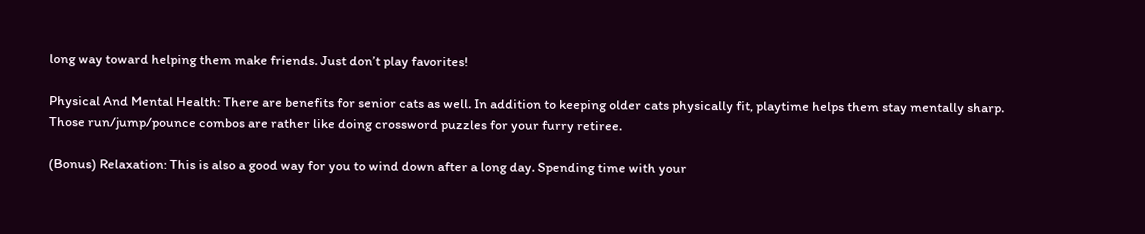long way toward helping them make friends. Just don’t play favorites!

Physical And Mental Health: There are benefits for senior cats as well. In addition to keeping older cats physically fit, playtime helps them stay mentally sharp. Those run/jump/pounce combos are rather like doing crossword puzzles for your furry retiree.

(Bonus) Relaxation: This is also a good way for you to wind down after a long day. Spending time with your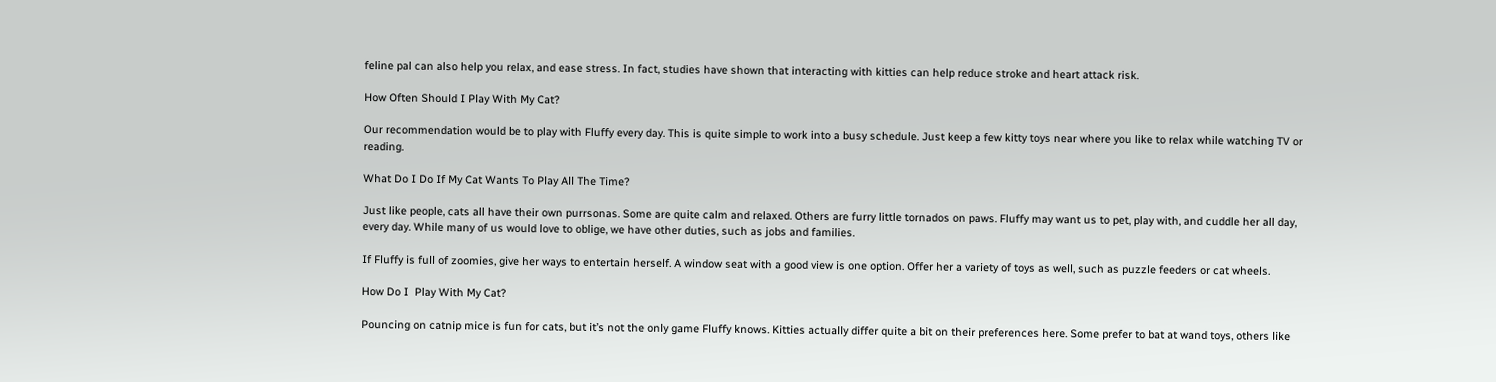feline pal can also help you relax, and ease stress. In fact, studies have shown that interacting with kitties can help reduce stroke and heart attack risk.

How Often Should I Play With My Cat?

Our recommendation would be to play with Fluffy every day. This is quite simple to work into a busy schedule. Just keep a few kitty toys near where you like to relax while watching TV or reading.

What Do I Do If My Cat Wants To Play All The Time?

Just like people, cats all have their own purrsonas. Some are quite calm and relaxed. Others are furry little tornados on paws. Fluffy may want us to pet, play with, and cuddle her all day, every day. While many of us would love to oblige, we have other duties, such as jobs and families.

If Fluffy is full of zoomies, give her ways to entertain herself. A window seat with a good view is one option. Offer her a variety of toys as well, such as puzzle feeders or cat wheels.

How Do I  Play With My Cat?

Pouncing on catnip mice is fun for cats, but it’s not the only game Fluffy knows. Kitties actually differ quite a bit on their preferences here. Some prefer to bat at wand toys, others like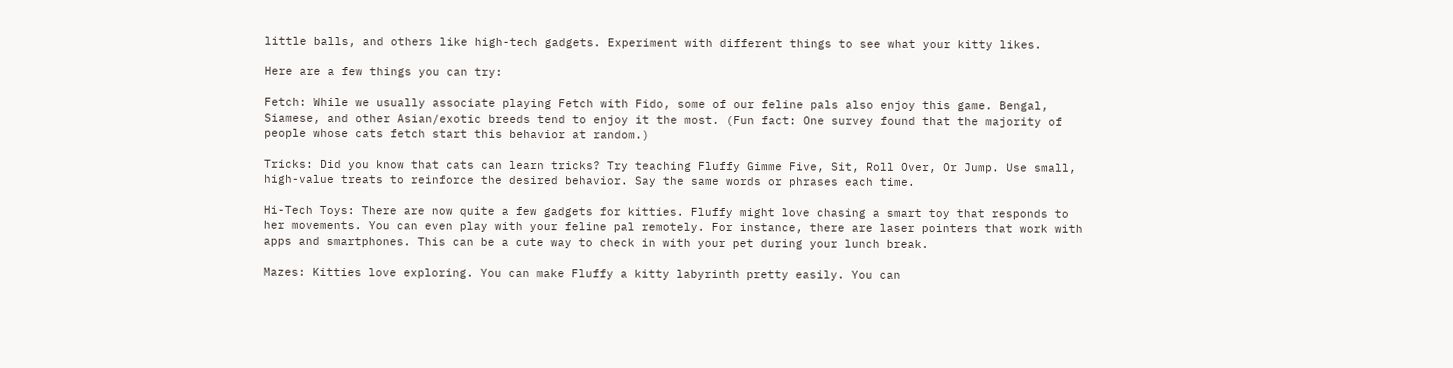little balls, and others like high-tech gadgets. Experiment with different things to see what your kitty likes.

Here are a few things you can try:

Fetch: While we usually associate playing Fetch with Fido, some of our feline pals also enjoy this game. Bengal, Siamese, and other Asian/exotic breeds tend to enjoy it the most. (Fun fact: One survey found that the majority of people whose cats fetch start this behavior at random.)

Tricks: Did you know that cats can learn tricks? Try teaching Fluffy Gimme Five, Sit, Roll Over, Or Jump. Use small, high-value treats to reinforce the desired behavior. Say the same words or phrases each time.

Hi-Tech Toys: There are now quite a few gadgets for kitties. Fluffy might love chasing a smart toy that responds to her movements. You can even play with your feline pal remotely. For instance, there are laser pointers that work with apps and smartphones. This can be a cute way to check in with your pet during your lunch break.

Mazes: Kitties love exploring. You can make Fluffy a kitty labyrinth pretty easily. You can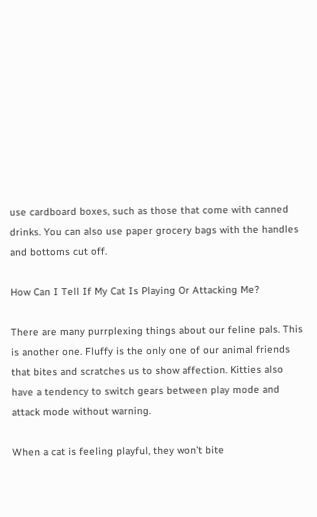use cardboard boxes, such as those that come with canned drinks. You can also use paper grocery bags with the handles and bottoms cut off.

How Can I Tell If My Cat Is Playing Or Attacking Me?

There are many purrplexing things about our feline pals. This is another one. Fluffy is the only one of our animal friends that bites and scratches us to show affection. Kitties also have a tendency to switch gears between play mode and attack mode without warning.

When a cat is feeling playful, they won’t bite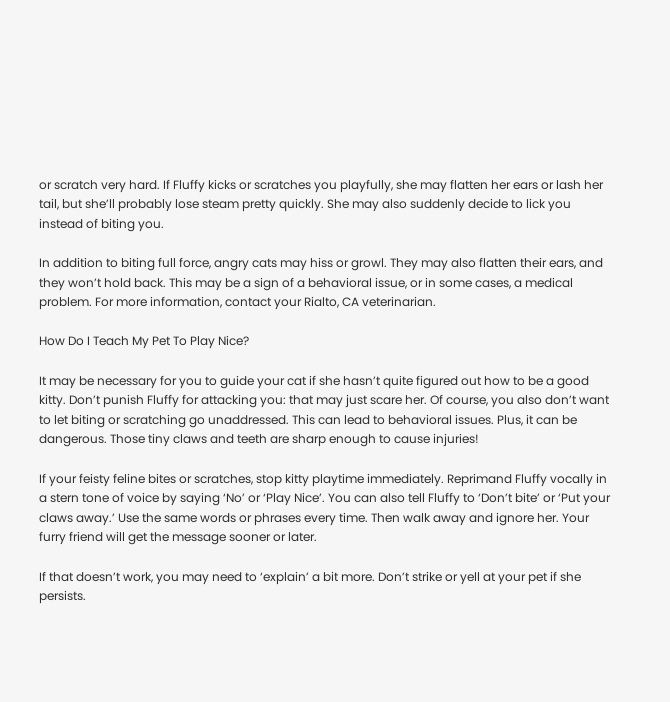or scratch very hard. If Fluffy kicks or scratches you playfully, she may flatten her ears or lash her tail, but she’ll probably lose steam pretty quickly. She may also suddenly decide to lick you instead of biting you.

In addition to biting full force, angry cats may hiss or growl. They may also flatten their ears, and they won’t hold back. This may be a sign of a behavioral issue, or in some cases, a medical problem. For more information, contact your Rialto, CA veterinarian.

How Do I Teach My Pet To Play Nice?

It may be necessary for you to guide your cat if she hasn’t quite figured out how to be a good kitty. Don’t punish Fluffy for attacking you: that may just scare her. Of course, you also don’t want to let biting or scratching go unaddressed. This can lead to behavioral issues. Plus, it can be dangerous. Those tiny claws and teeth are sharp enough to cause injuries!

If your feisty feline bites or scratches, stop kitty playtime immediately. Reprimand Fluffy vocally in a stern tone of voice by saying ‘No’ or ‘Play Nice’. You can also tell Fluffy to ‘Don’t bite’ or ‘Put your claws away.’ Use the same words or phrases every time. Then walk away and ignore her. Your furry friend will get the message sooner or later.

If that doesn’t work, you may need to ‘explain’ a bit more. Don’t strike or yell at your pet if she persists.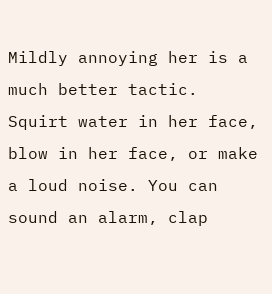Mildly annoying her is a much better tactic. Squirt water in her face, blow in her face, or make a loud noise. You can sound an alarm, clap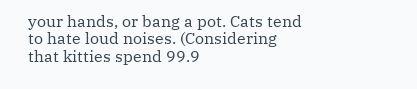your hands, or bang a pot. Cats tend to hate loud noises. (Considering that kitties spend 99.9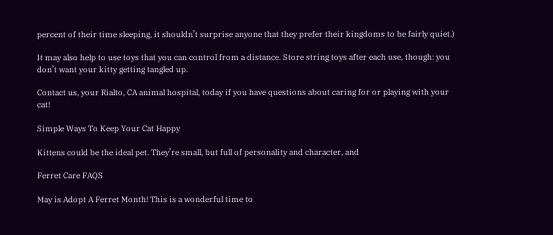percent of their time sleeping, it shouldn’t surprise anyone that they prefer their kingdoms to be fairly quiet.)

It may also help to use toys that you can control from a distance. Store string toys after each use, though: you don’t want your kitty getting tangled up.

Contact us, your Rialto, CA animal hospital, today if you have questions about caring for or playing with your cat!

Simple Ways To Keep Your Cat Happy

Kittens could be the ideal pet. They’re small, but full of personality and character, and

Ferret Care FAQS

May is Adopt A Ferret Month! This is a wonderful time to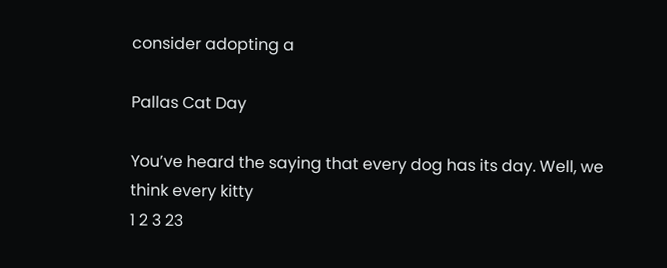consider adopting a

Pallas Cat Day

You’ve heard the saying that every dog has its day. Well, we think every kitty
1 2 3 23